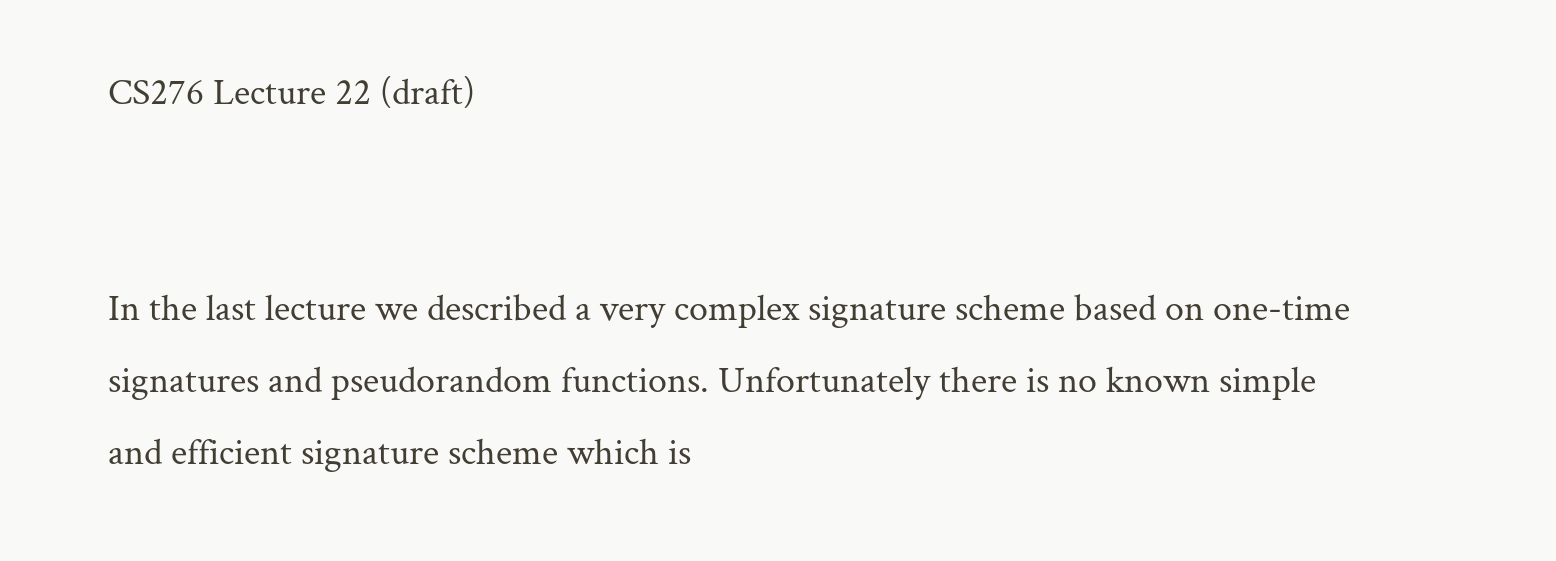CS276 Lecture 22 (draft)


In the last lecture we described a very complex signature scheme based on one-time signatures and pseudorandom functions. Unfortunately there is no known simple and efficient signature scheme which is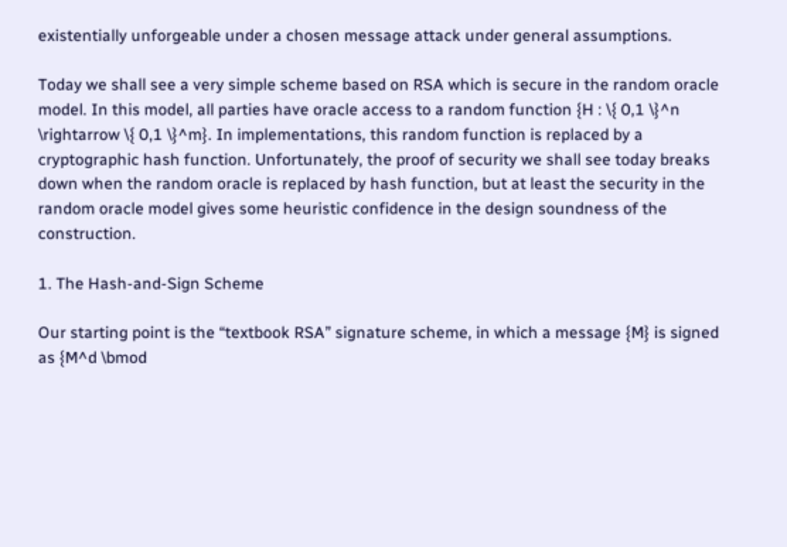existentially unforgeable under a chosen message attack under general assumptions.

Today we shall see a very simple scheme based on RSA which is secure in the random oracle model. In this model, all parties have oracle access to a random function {H : \{ 0,1 \}^n \rightarrow \{ 0,1 \}^m}. In implementations, this random function is replaced by a cryptographic hash function. Unfortunately, the proof of security we shall see today breaks down when the random oracle is replaced by hash function, but at least the security in the random oracle model gives some heuristic confidence in the design soundness of the construction.

1. The Hash-and-Sign Scheme

Our starting point is the “textbook RSA” signature scheme, in which a message {M} is signed as {M^d \bmod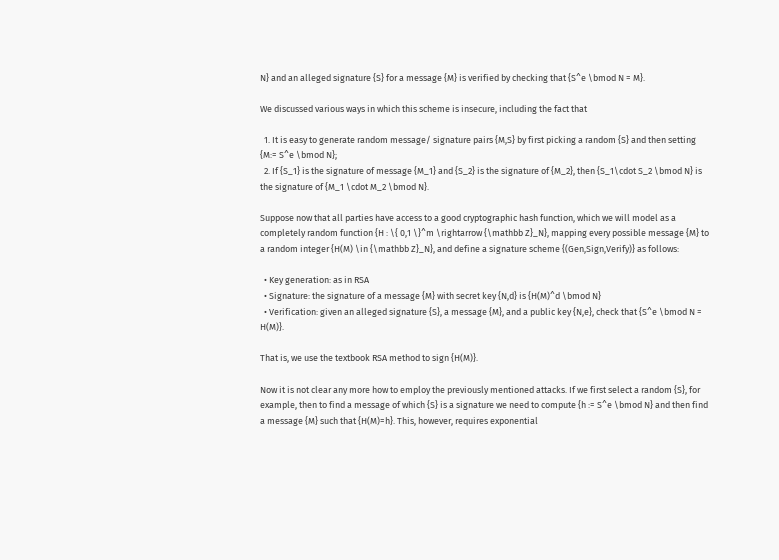N} and an alleged signature {S} for a message {M} is verified by checking that {S^e \bmod N = M}.

We discussed various ways in which this scheme is insecure, including the fact that

  1. It is easy to generate random message/ signature pairs {M,S} by first picking a random {S} and then setting {M:= S^e \bmod N};
  2. If {S_1} is the signature of message {M_1} and {S_2} is the signature of {M_2}, then {S_1\cdot S_2 \bmod N} is the signature of {M_1 \cdot M_2 \bmod N}.

Suppose now that all parties have access to a good cryptographic hash function, which we will model as a completely random function {H : \{ 0,1 \}^m \rightarrow {\mathbb Z}_N}, mapping every possible message {M} to a random integer {H(M) \in {\mathbb Z}_N}, and define a signature scheme {(Gen,Sign,Verify)} as follows:

  • Key generation: as in RSA
  • Signature: the signature of a message {M} with secret key {N,d} is {H(M)^d \bmod N}
  • Verification: given an alleged signature {S}, a message {M}, and a public key {N,e}, check that {S^e \bmod N = H(M)}.

That is, we use the textbook RSA method to sign {H(M)}.

Now it is not clear any more how to employ the previously mentioned attacks. If we first select a random {S}, for example, then to find a message of which {S} is a signature we need to compute {h := S^e \bmod N} and then find a message {M} such that {H(M)=h}. This, however, requires exponential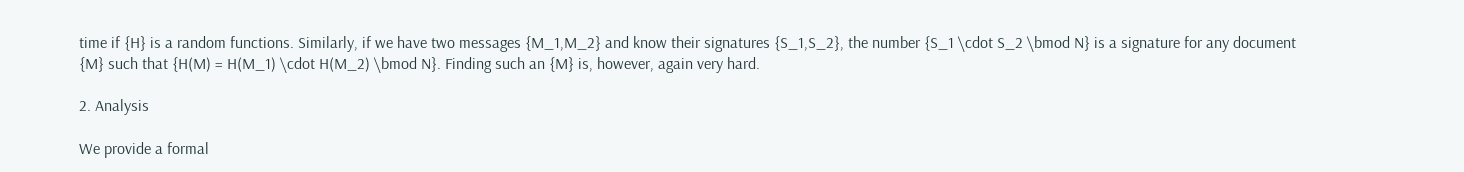time if {H} is a random functions. Similarly, if we have two messages {M_1,M_2} and know their signatures {S_1,S_2}, the number {S_1 \cdot S_2 \bmod N} is a signature for any document {M} such that {H(M) = H(M_1) \cdot H(M_2) \bmod N}. Finding such an {M} is, however, again very hard.

2. Analysis

We provide a formal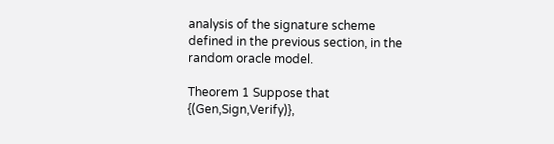analysis of the signature scheme defined in the previous section, in the random oracle model.

Theorem 1 Suppose that {(Gen,Sign,Verify)},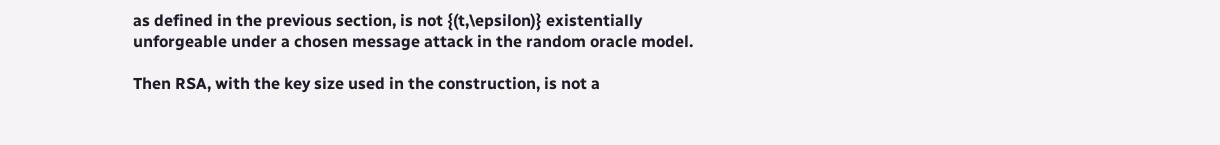as defined in the previous section, is not {(t,\epsilon)} existentially unforgeable under a chosen message attack in the random oracle model.

Then RSA, with the key size used in the construction, is not a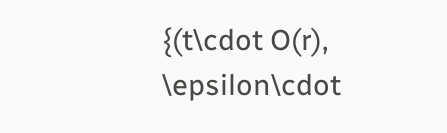{(t\cdot O(r), \epsilon\cdot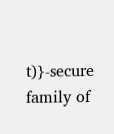t)}-secure family of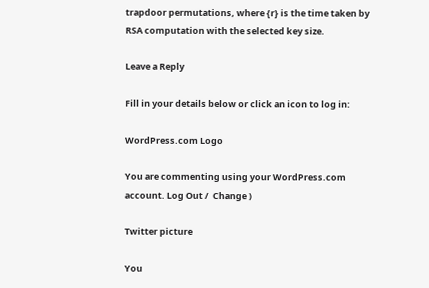trapdoor permutations, where {r} is the time taken by RSA computation with the selected key size.

Leave a Reply

Fill in your details below or click an icon to log in:

WordPress.com Logo

You are commenting using your WordPress.com account. Log Out /  Change )

Twitter picture

You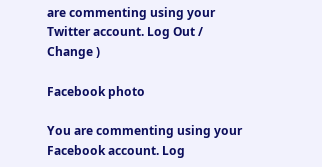are commenting using your Twitter account. Log Out /  Change )

Facebook photo

You are commenting using your Facebook account. Log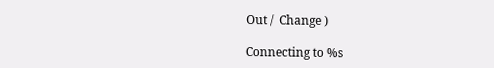Out /  Change )

Connecting to %s